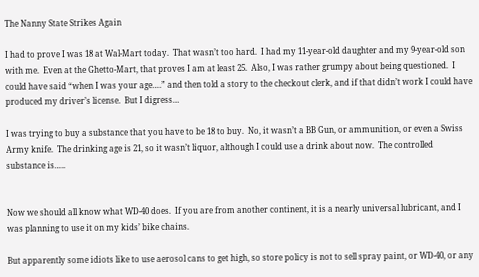The Nanny State Strikes Again

I had to prove I was 18 at Wal-Mart today.  That wasn’t too hard.  I had my 11-year-old daughter and my 9-year-old son with me.  Even at the Ghetto-Mart, that proves I am at least 25.  Also, I was rather grumpy about being questioned.  I could have said “when I was your age….” and then told a story to the checkout clerk, and if that didn’t work I could have produced my driver’s license.  But I digress…

I was trying to buy a substance that you have to be 18 to buy.  No, it wasn’t a BB Gun, or ammunition, or even a Swiss Army knife.  The drinking age is 21, so it wasn’t liquor, although I could use a drink about now.  The controlled substance is…..


Now we should all know what WD-40 does.  If you are from another continent, it is a nearly universal lubricant, and I was planning to use it on my kids’ bike chains.

But apparently some idiots like to use aerosol cans to get high, so store policy is not to sell spray paint, or WD-40, or any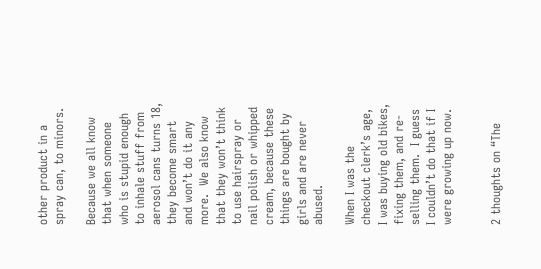other product in a spray can, to minors.

Because we all know that when someone  who is stupid enough to inhale stuff from aerosol cans turns 18, they become smart and won’t do it any more.  We also know that they won’t think to use hairspray or nail polish or whipped cream, because these things are bought by girls and are never abused.

When I was the checkout clerk’s age, I was buying old bikes, fixing them, and re-selling them.  I guess I couldn’t do that if I were growing up now.


2 thoughts on “The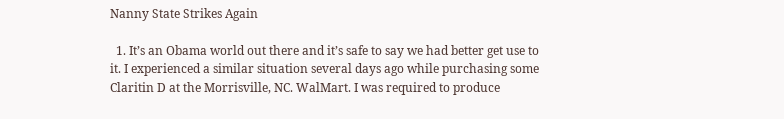Nanny State Strikes Again

  1. It’s an Obama world out there and it’s safe to say we had better get use to it. I experienced a similar situation several days ago while purchasing some Claritin D at the Morrisville, NC. WalMart. I was required to produce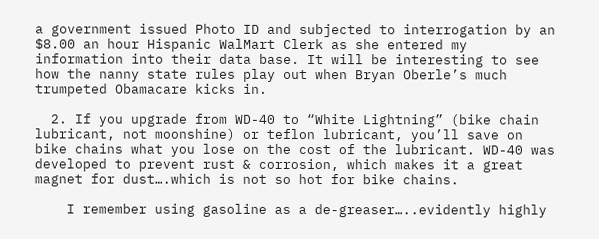a government issued Photo ID and subjected to interrogation by an $8.00 an hour Hispanic WalMart Clerk as she entered my information into their data base. It will be interesting to see how the nanny state rules play out when Bryan Oberle’s much trumpeted Obamacare kicks in.

  2. If you upgrade from WD-40 to “White Lightning” (bike chain lubricant, not moonshine) or teflon lubricant, you’ll save on bike chains what you lose on the cost of the lubricant. WD-40 was developed to prevent rust & corrosion, which makes it a great magnet for dust….which is not so hot for bike chains.

    I remember using gasoline as a de-greaser…..evidently highly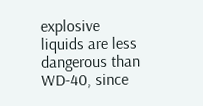explosive liquids are less dangerous than WD-40, since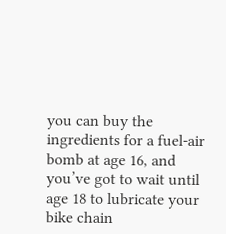you can buy the ingredients for a fuel-air bomb at age 16, and you’ve got to wait until age 18 to lubricate your bike chain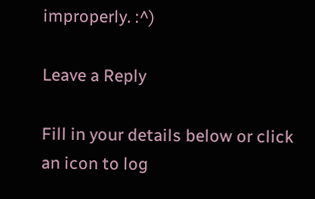improperly. :^)

Leave a Reply

Fill in your details below or click an icon to log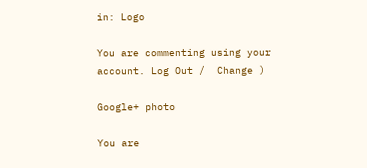in: Logo

You are commenting using your account. Log Out /  Change )

Google+ photo

You are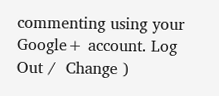commenting using your Google+ account. Log Out /  Change )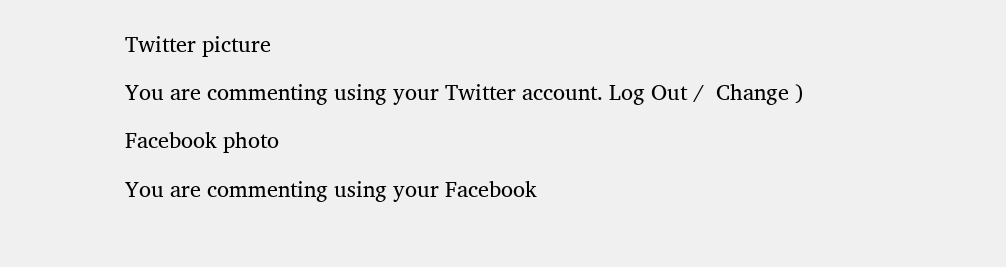Twitter picture

You are commenting using your Twitter account. Log Out /  Change )

Facebook photo

You are commenting using your Facebook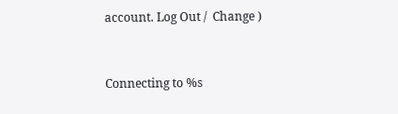account. Log Out /  Change )


Connecting to %s